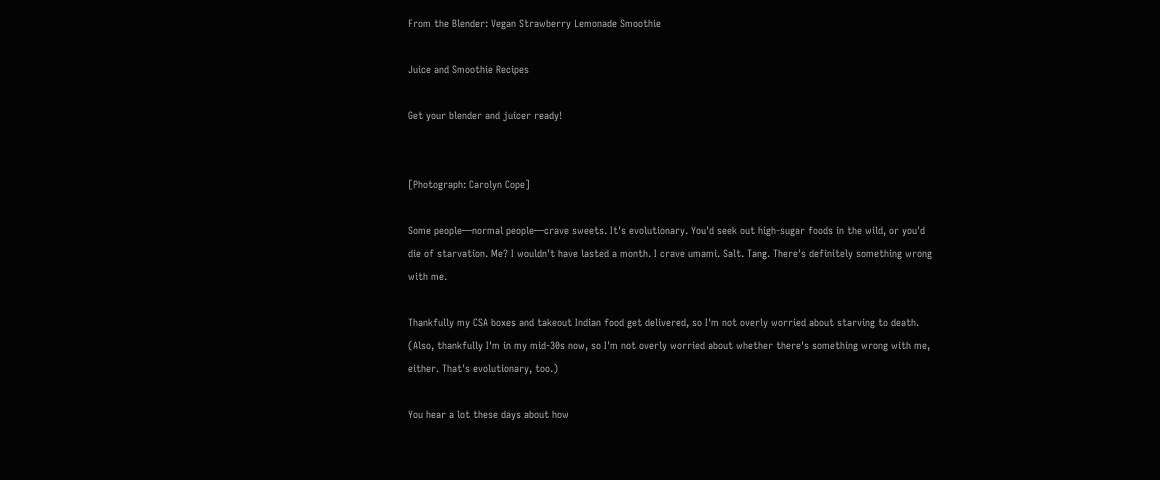From the Blender: Vegan Strawberry Lemonade Smoothie

Juice and Smoothie Recipes

Get your blender and juicer ready!


[Photograph: Carolyn Cope]

Some people—normal people—crave sweets. It's evolutionary. You'd seek out high-sugar foods in the wild, or you'd die of starvation. Me? I wouldn't have lasted a month. I crave umami. Salt. Tang. There's definitely something wrong with me.

Thankfully my CSA boxes and takeout Indian food get delivered, so I'm not overly worried about starving to death. (Also, thankfully I'm in my mid-30s now, so I'm not overly worried about whether there's something wrong with me, either. That's evolutionary, too.)

You hear a lot these days about how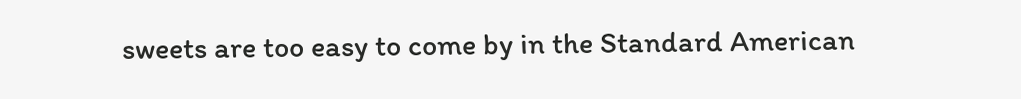sweets are too easy to come by in the Standard American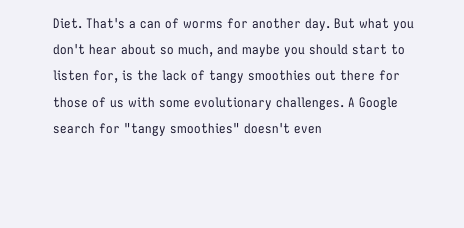Diet. That's a can of worms for another day. But what you don't hear about so much, and maybe you should start to listen for, is the lack of tangy smoothies out there for those of us with some evolutionary challenges. A Google search for "tangy smoothies" doesn't even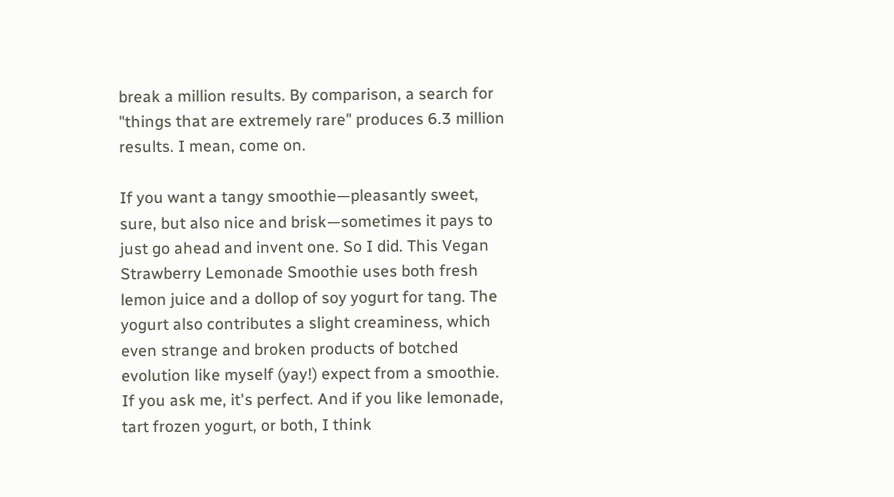break a million results. By comparison, a search for "things that are extremely rare" produces 6.3 million results. I mean, come on.

If you want a tangy smoothie—pleasantly sweet, sure, but also nice and brisk—sometimes it pays to just go ahead and invent one. So I did. This Vegan Strawberry Lemonade Smoothie uses both fresh lemon juice and a dollop of soy yogurt for tang. The yogurt also contributes a slight creaminess, which even strange and broken products of botched evolution like myself (yay!) expect from a smoothie. If you ask me, it's perfect. And if you like lemonade, tart frozen yogurt, or both, I think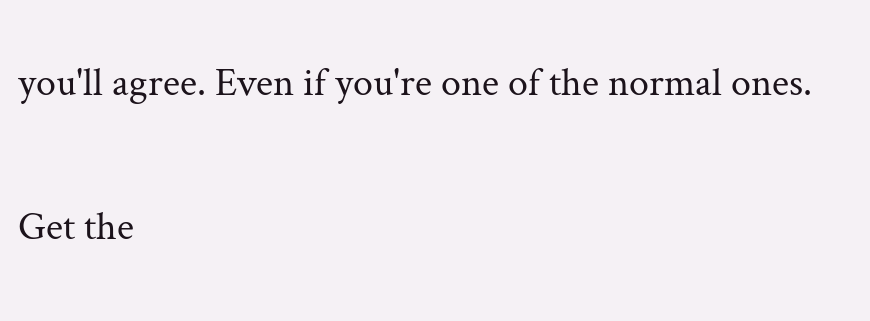you'll agree. Even if you're one of the normal ones.

Get the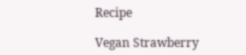Recipe

Vegan Strawberry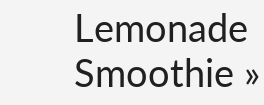Lemonade Smoothie »